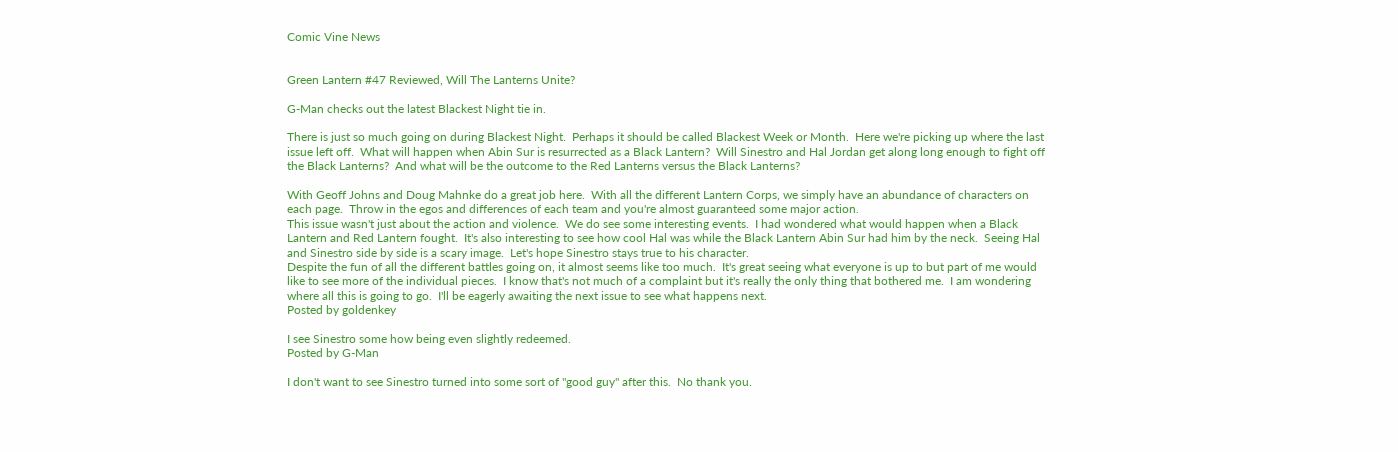Comic Vine News


Green Lantern #47 Reviewed, Will The Lanterns Unite?

G-Man checks out the latest Blackest Night tie in.

There is just so much going on during Blackest Night.  Perhaps it should be called Blackest Week or Month.  Here we're picking up where the last issue left off.  What will happen when Abin Sur is resurrected as a Black Lantern?  Will Sinestro and Hal Jordan get along long enough to fight off the Black Lanterns?  And what will be the outcome to the Red Lanterns versus the Black Lanterns?

With Geoff Johns and Doug Mahnke do a great job here.  With all the different Lantern Corps, we simply have an abundance of characters on each page.  Throw in the egos and differences of each team and you're almost guaranteed some major action.
This issue wasn't just about the action and violence.  We do see some interesting events.  I had wondered what would happen when a Black Lantern and Red Lantern fought.  It's also interesting to see how cool Hal was while the Black Lantern Abin Sur had him by the neck.  Seeing Hal and Sinestro side by side is a scary image.  Let's hope Sinestro stays true to his character.
Despite the fun of all the different battles going on, it almost seems like too much.  It's great seeing what everyone is up to but part of me would like to see more of the individual pieces.  I know that's not much of a complaint but it's really the only thing that bothered me.  I am wondering where all this is going to go.  I'll be eagerly awaiting the next issue to see what happens next.
Posted by goldenkey

I see Sinestro some how being even slightly redeemed.
Posted by G-Man

I don't want to see Sinestro turned into some sort of "good guy" after this.  No thank you.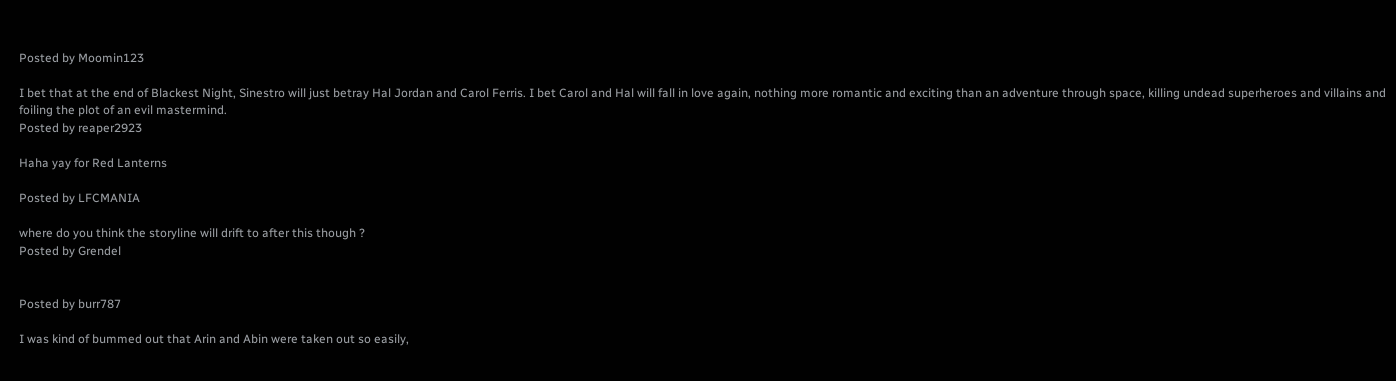Posted by Moomin123

I bet that at the end of Blackest Night, Sinestro will just betray Hal Jordan and Carol Ferris. I bet Carol and Hal will fall in love again, nothing more romantic and exciting than an adventure through space, killing undead superheroes and villains and foiling the plot of an evil mastermind.
Posted by reaper2923

Haha yay for Red Lanterns

Posted by LFCMANIA

where do you think the storyline will drift to after this though ?
Posted by Grendel


Posted by burr787

I was kind of bummed out that Arin and Abin were taken out so easily,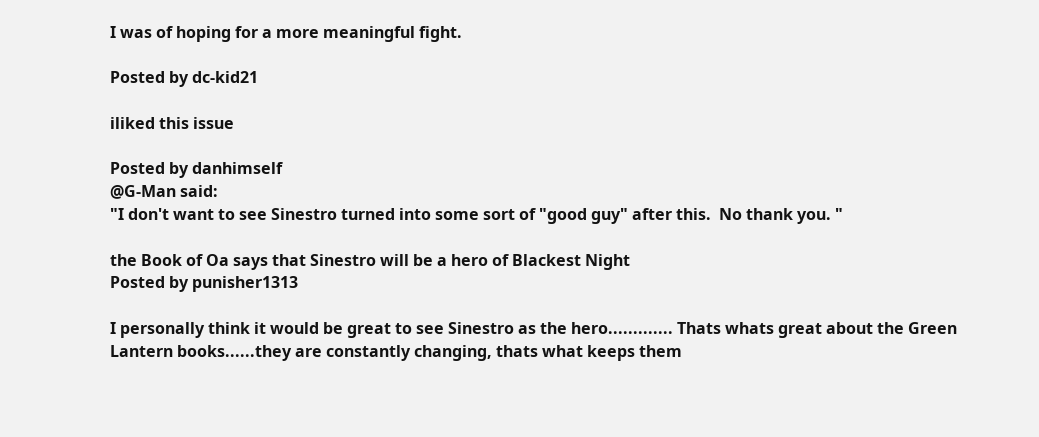I was of hoping for a more meaningful fight.

Posted by dc-kid21

iliked this issue

Posted by danhimself
@G-Man said:
"I don't want to see Sinestro turned into some sort of "good guy" after this.  No thank you. "

the Book of Oa says that Sinestro will be a hero of Blackest Night
Posted by punisher1313

I personally think it would be great to see Sinestro as the hero............. Thats whats great about the Green Lantern books......they are constantly changing, thats what keeps them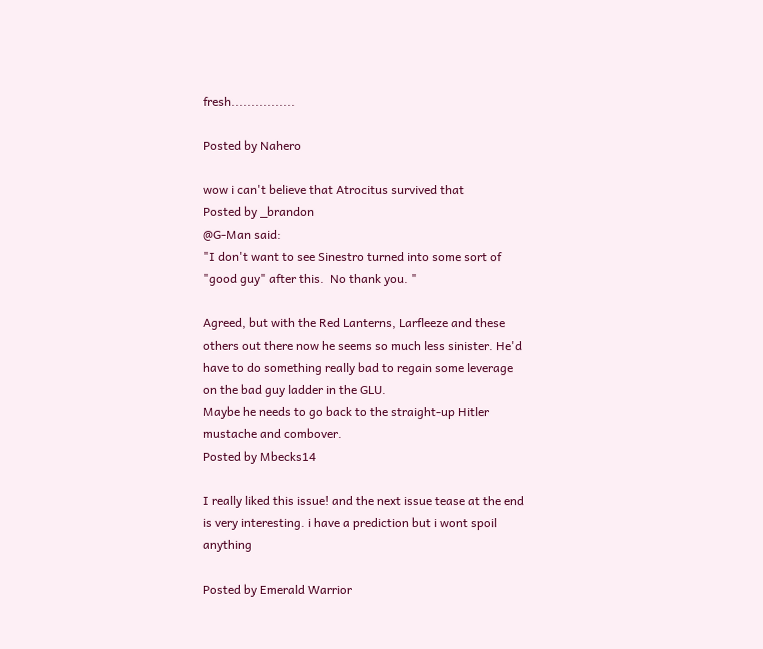fresh................

Posted by Nahero

wow i can't believe that Atrocitus survived that
Posted by _brandon
@G-Man said:
"I don't want to see Sinestro turned into some sort of "good guy" after this.  No thank you. "

Agreed, but with the Red Lanterns, Larfleeze and these others out there now he seems so much less sinister. He'd have to do something really bad to regain some leverage on the bad guy ladder in the GLU.
Maybe he needs to go back to the straight-up Hitler mustache and combover.
Posted by Mbecks14

I really liked this issue! and the next issue tease at the end is very interesting. i have a prediction but i wont spoil anything

Posted by Emerald Warrior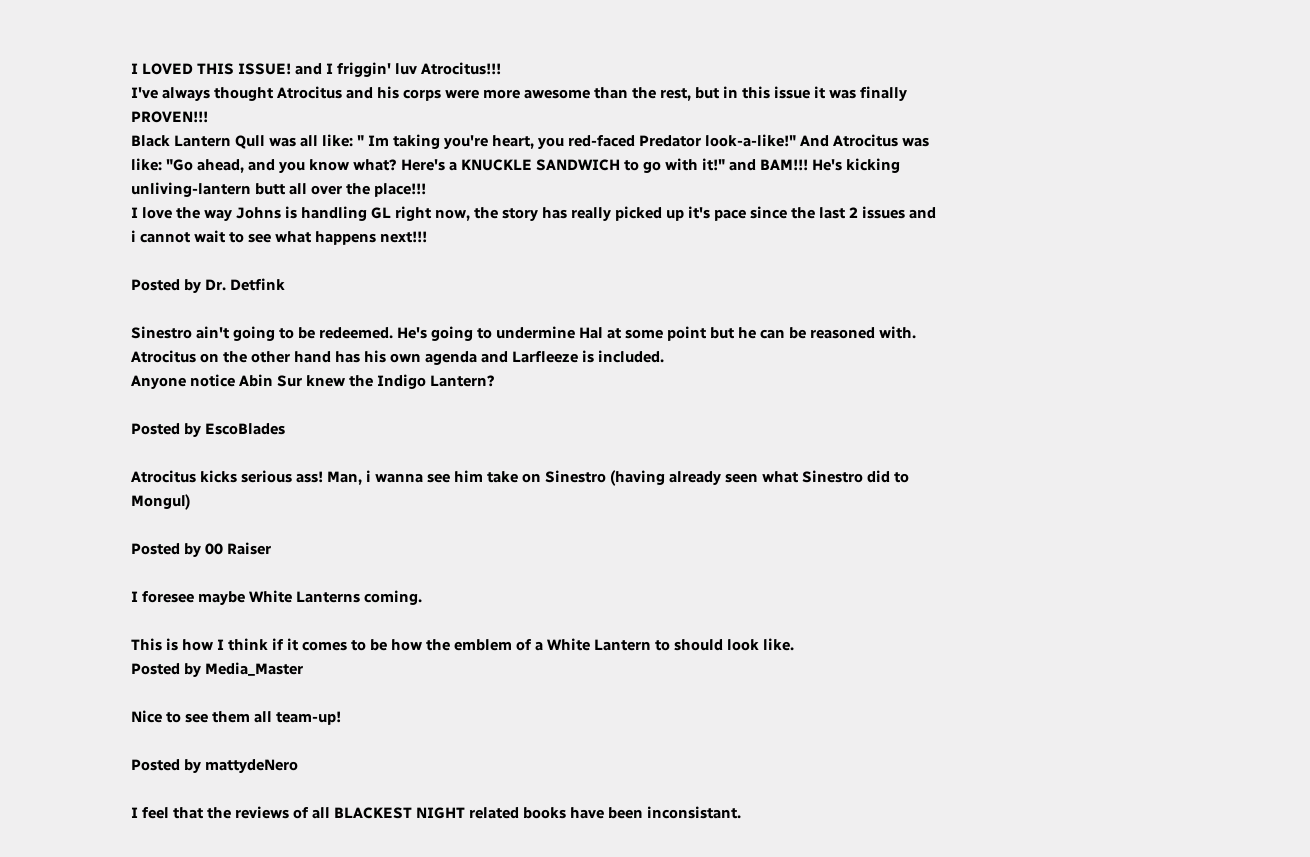I LOVED THIS ISSUE! and I friggin' luv Atrocitus!!!
I've always thought Atrocitus and his corps were more awesome than the rest, but in this issue it was finally PROVEN!!!
Black Lantern Qull was all like: " Im taking you're heart, you red-faced Predator look-a-like!" And Atrocitus was like: "Go ahead, and you know what? Here's a KNUCKLE SANDWICH to go with it!" and BAM!!! He's kicking unliving-lantern butt all over the place!!!
I love the way Johns is handling GL right now, the story has really picked up it's pace since the last 2 issues and i cannot wait to see what happens next!!!

Posted by Dr. Detfink

Sinestro ain't going to be redeemed. He's going to undermine Hal at some point but he can be reasoned with. Atrocitus on the other hand has his own agenda and Larfleeze is included.
Anyone notice Abin Sur knew the Indigo Lantern?

Posted by EscoBlades

Atrocitus kicks serious ass! Man, i wanna see him take on Sinestro (having already seen what Sinestro did to Mongul)

Posted by 00 Raiser

I foresee maybe White Lanterns coming.

This is how I think if it comes to be how the emblem of a White Lantern to should look like.
Posted by Media_Master

Nice to see them all team-up!

Posted by mattydeNero

I feel that the reviews of all BLACKEST NIGHT related books have been inconsistant.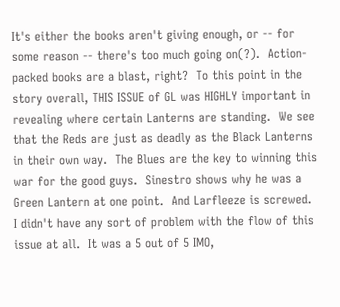It's either the books aren't giving enough, or -- for some reason -- there's too much going on(?).  Action-packed books are a blast, right?  To this point in the story overall, THIS ISSUE of GL was HIGHLY important in revealing where certain Lanterns are standing.  We see that the Reds are just as deadly as the Black Lanterns in their own way.  The Blues are the key to winning this war for the good guys.  Sinestro shows why he was a Green Lantern at one point.  And Larfleeze is screwed.  I didn't have any sort of problem with the flow of this issue at all.  It was a 5 out of 5 IMO,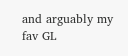and arguably my fav GL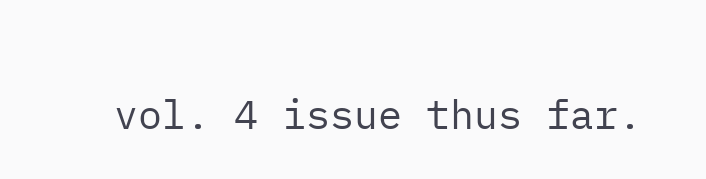vol. 4 issue thus far.